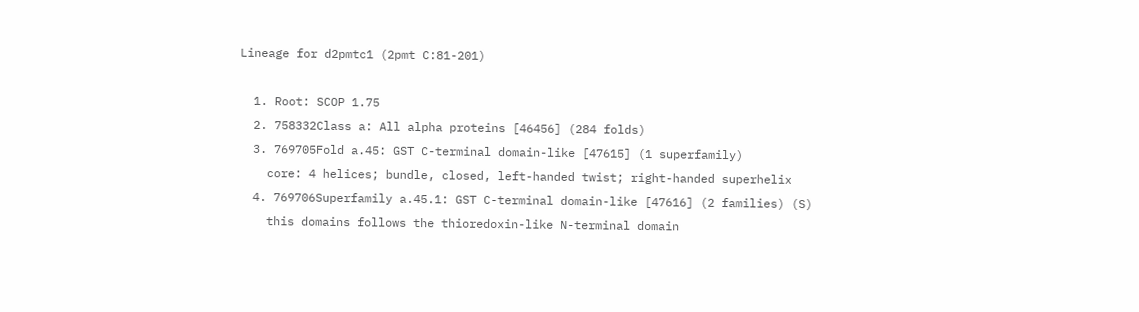Lineage for d2pmtc1 (2pmt C:81-201)

  1. Root: SCOP 1.75
  2. 758332Class a: All alpha proteins [46456] (284 folds)
  3. 769705Fold a.45: GST C-terminal domain-like [47615] (1 superfamily)
    core: 4 helices; bundle, closed, left-handed twist; right-handed superhelix
  4. 769706Superfamily a.45.1: GST C-terminal domain-like [47616] (2 families) (S)
    this domains follows the thioredoxin-like N-terminal domain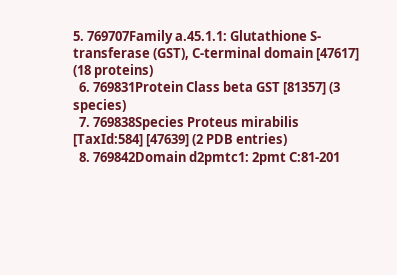5. 769707Family a.45.1.1: Glutathione S-transferase (GST), C-terminal domain [47617] (18 proteins)
  6. 769831Protein Class beta GST [81357] (3 species)
  7. 769838Species Proteus mirabilis [TaxId:584] [47639] (2 PDB entries)
  8. 769842Domain d2pmtc1: 2pmt C:81-201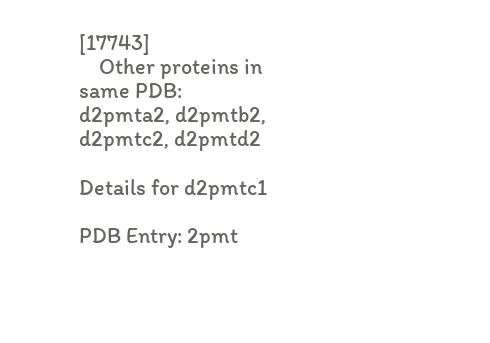[17743]
    Other proteins in same PDB: d2pmta2, d2pmtb2, d2pmtc2, d2pmtd2

Details for d2pmtc1

PDB Entry: 2pmt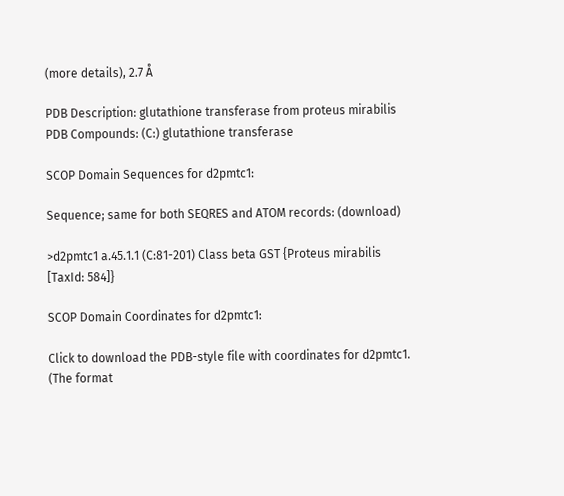(more details), 2.7 Å

PDB Description: glutathione transferase from proteus mirabilis
PDB Compounds: (C:) glutathione transferase

SCOP Domain Sequences for d2pmtc1:

Sequence; same for both SEQRES and ATOM records: (download)

>d2pmtc1 a.45.1.1 (C:81-201) Class beta GST {Proteus mirabilis [TaxId: 584]}

SCOP Domain Coordinates for d2pmtc1:

Click to download the PDB-style file with coordinates for d2pmtc1.
(The format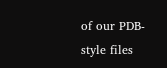of our PDB-style files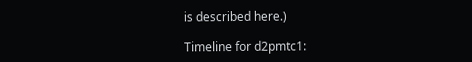is described here.)

Timeline for d2pmtc1: